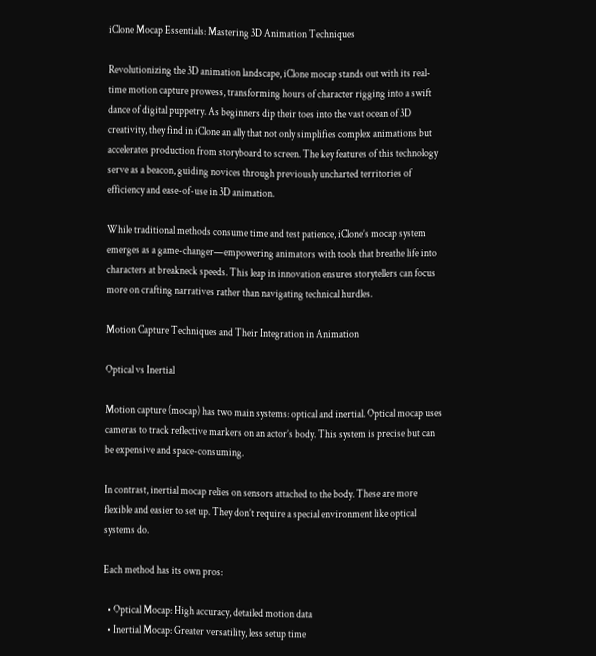iClone Mocap Essentials: Mastering 3D Animation Techniques

Revolutionizing the 3D animation landscape, iClone mocap stands out with its real-time motion capture prowess, transforming hours of character rigging into a swift dance of digital puppetry. As beginners dip their toes into the vast ocean of 3D creativity, they find in iClone an ally that not only simplifies complex animations but accelerates production from storyboard to screen. The key features of this technology serve as a beacon, guiding novices through previously uncharted territories of efficiency and ease-of-use in 3D animation.

While traditional methods consume time and test patience, iClone’s mocap system emerges as a game-changer—empowering animators with tools that breathe life into characters at breakneck speeds. This leap in innovation ensures storytellers can focus more on crafting narratives rather than navigating technical hurdles.

Motion Capture Techniques and Their Integration in Animation

Optical vs Inertial

Motion capture (mocap) has two main systems: optical and inertial. Optical mocap uses cameras to track reflective markers on an actor’s body. This system is precise but can be expensive and space-consuming.

In contrast, inertial mocap relies on sensors attached to the body. These are more flexible and easier to set up. They don’t require a special environment like optical systems do.

Each method has its own pros:

  • Optical Mocap: High accuracy, detailed motion data
  • Inertial Mocap: Greater versatility, less setup time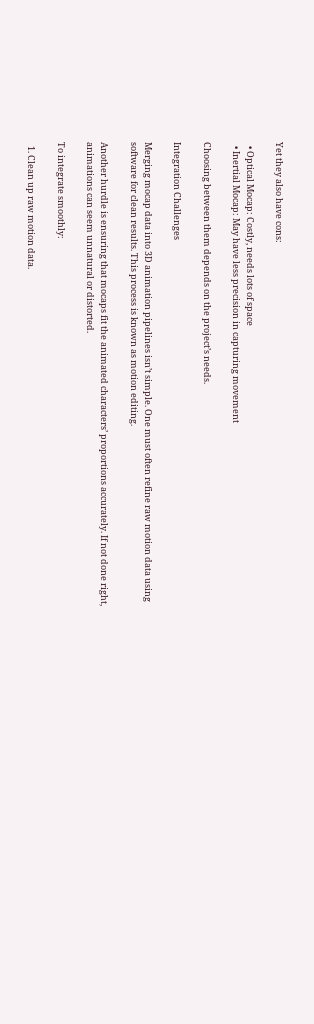Yet they also have cons:

  • Optical Mocap: Costly, needs lots of space
  • Inertial Mocap: May have less precision in capturing movement

Choosing between them depends on the project’s needs.

Integration Challenges

Merging mocap data into 3D animation pipelines isn’t simple. One must often refine raw motion data using software for clean results. This process is known as motion editing.

Another hurdle is ensuring that mocaps fit the animated characters’ proportions accurately. If not done right, animations can seem unnatural or distorted.

To integrate smoothly:

  1. Clean up raw motion data.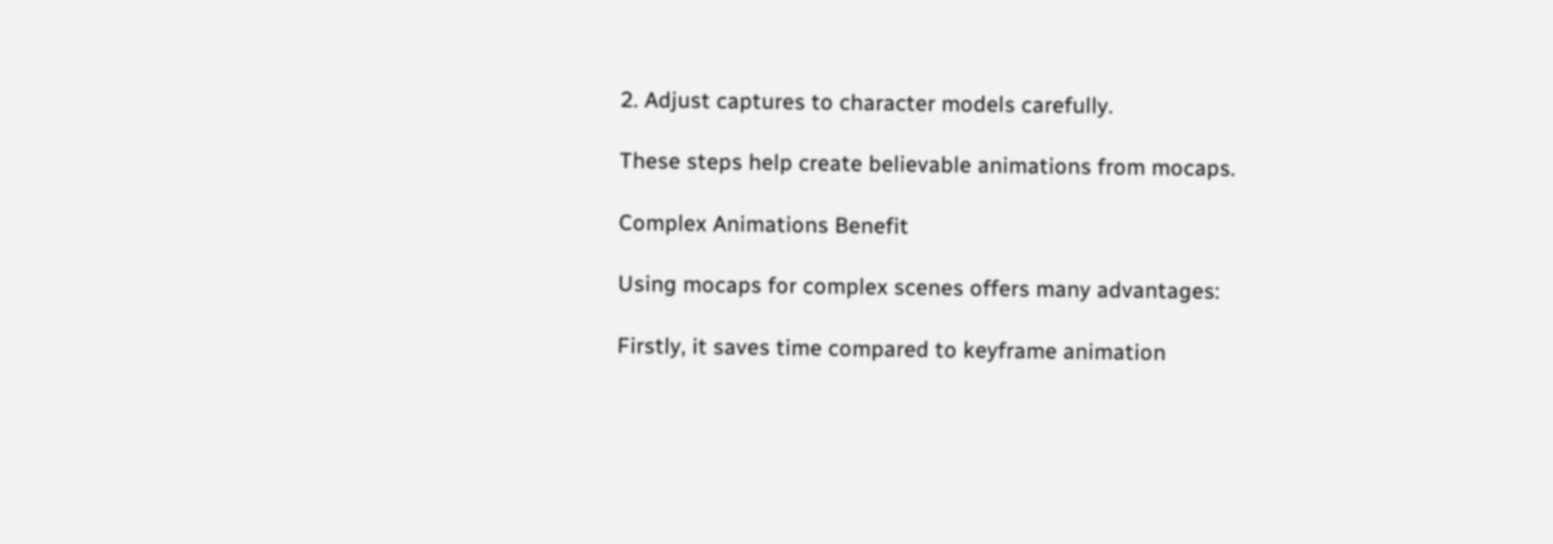2. Adjust captures to character models carefully.

These steps help create believable animations from mocaps.

Complex Animations Benefit

Using mocaps for complex scenes offers many advantages:

Firstly, it saves time compared to keyframe animation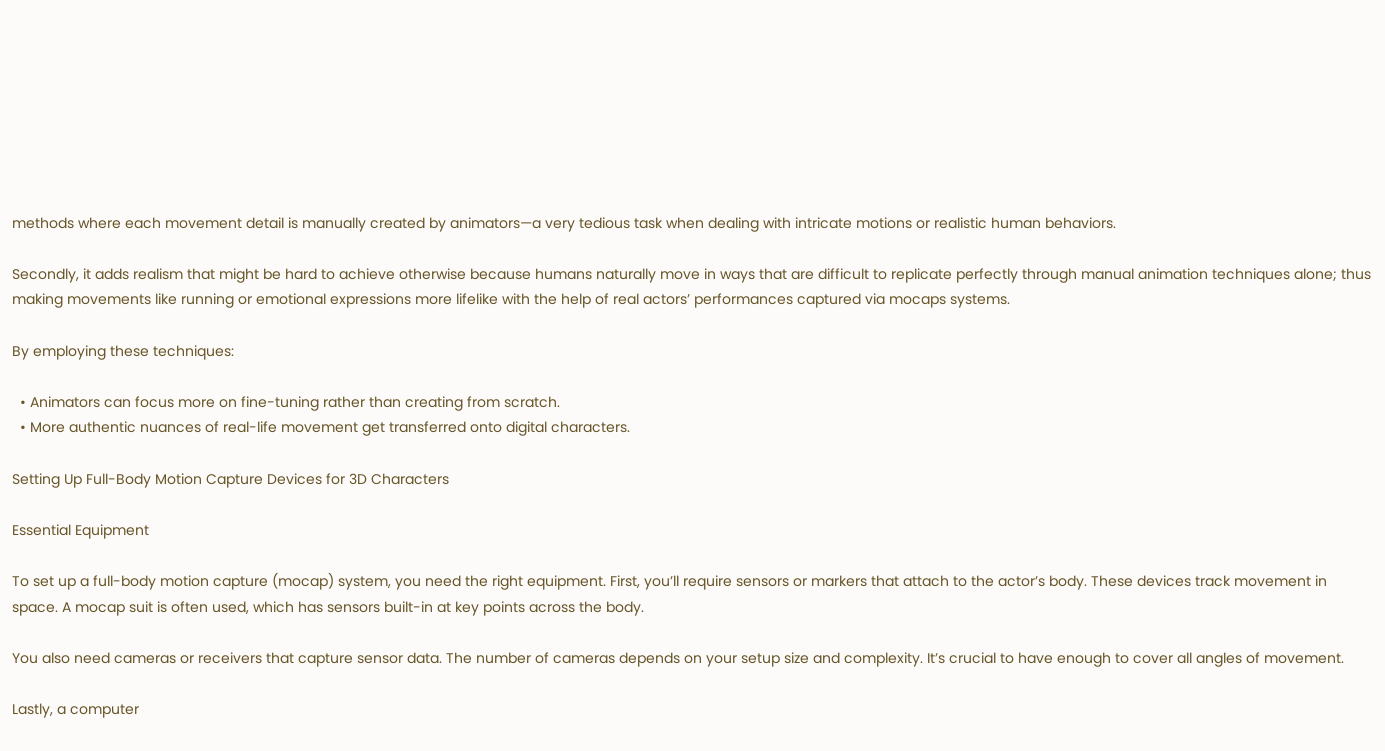methods where each movement detail is manually created by animators—a very tedious task when dealing with intricate motions or realistic human behaviors.

Secondly, it adds realism that might be hard to achieve otherwise because humans naturally move in ways that are difficult to replicate perfectly through manual animation techniques alone; thus making movements like running or emotional expressions more lifelike with the help of real actors’ performances captured via mocaps systems.

By employing these techniques:

  • Animators can focus more on fine-tuning rather than creating from scratch.
  • More authentic nuances of real-life movement get transferred onto digital characters.

Setting Up Full-Body Motion Capture Devices for 3D Characters

Essential Equipment

To set up a full-body motion capture (mocap) system, you need the right equipment. First, you’ll require sensors or markers that attach to the actor’s body. These devices track movement in space. A mocap suit is often used, which has sensors built-in at key points across the body.

You also need cameras or receivers that capture sensor data. The number of cameras depends on your setup size and complexity. It’s crucial to have enough to cover all angles of movement.

Lastly, a computer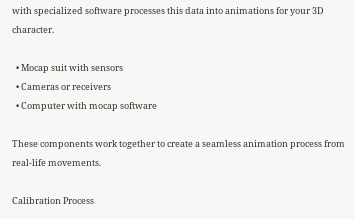with specialized software processes this data into animations for your 3D character.

  • Mocap suit with sensors
  • Cameras or receivers
  • Computer with mocap software

These components work together to create a seamless animation process from real-life movements.

Calibration Process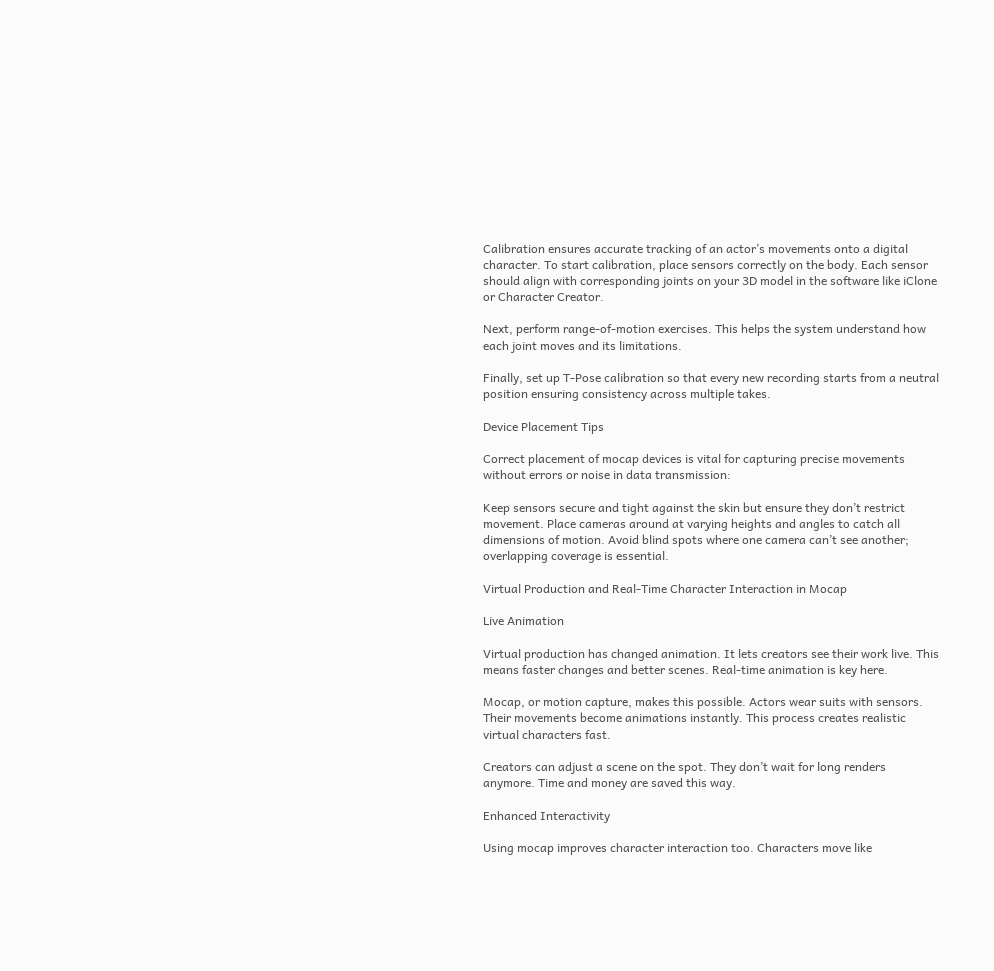Calibration ensures accurate tracking of an actor’s movements onto a digital character. To start calibration, place sensors correctly on the body. Each sensor should align with corresponding joints on your 3D model in the software like iClone or Character Creator.

Next, perform range-of-motion exercises. This helps the system understand how each joint moves and its limitations.

Finally, set up T-Pose calibration so that every new recording starts from a neutral position ensuring consistency across multiple takes.

Device Placement Tips

Correct placement of mocap devices is vital for capturing precise movements without errors or noise in data transmission:

Keep sensors secure and tight against the skin but ensure they don’t restrict movement. Place cameras around at varying heights and angles to catch all dimensions of motion. Avoid blind spots where one camera can’t see another; overlapping coverage is essential.

Virtual Production and Real-Time Character Interaction in Mocap

Live Animation

Virtual production has changed animation. It lets creators see their work live. This means faster changes and better scenes. Real-time animation is key here.

Mocap, or motion capture, makes this possible. Actors wear suits with sensors. Their movements become animations instantly. This process creates realistic virtual characters fast.

Creators can adjust a scene on the spot. They don’t wait for long renders anymore. Time and money are saved this way.

Enhanced Interactivity

Using mocap improves character interaction too. Characters move like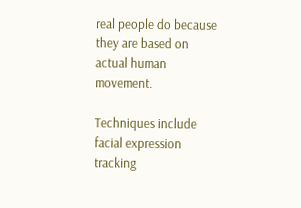real people do because they are based on actual human movement.

Techniques include facial expression tracking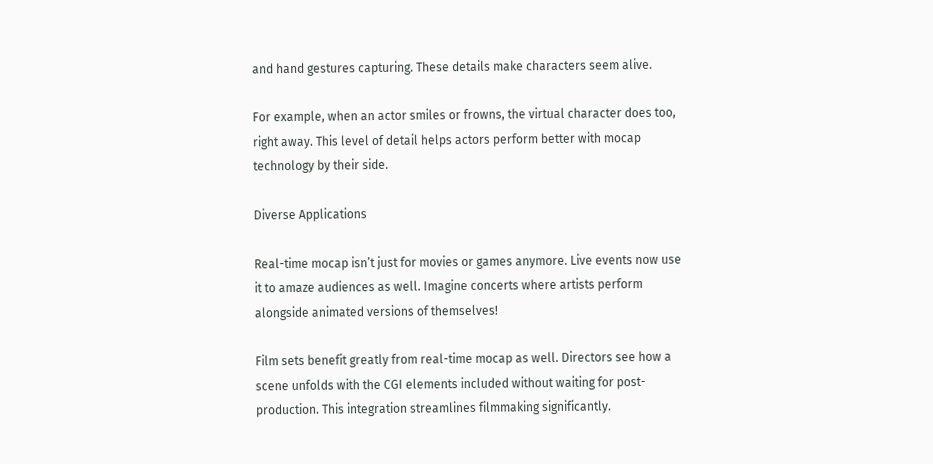and hand gestures capturing. These details make characters seem alive.

For example, when an actor smiles or frowns, the virtual character does too, right away. This level of detail helps actors perform better with mocap technology by their side.

Diverse Applications

Real-time mocap isn’t just for movies or games anymore. Live events now use it to amaze audiences as well. Imagine concerts where artists perform alongside animated versions of themselves!

Film sets benefit greatly from real-time mocap as well. Directors see how a scene unfolds with the CGI elements included without waiting for post-production. This integration streamlines filmmaking significantly.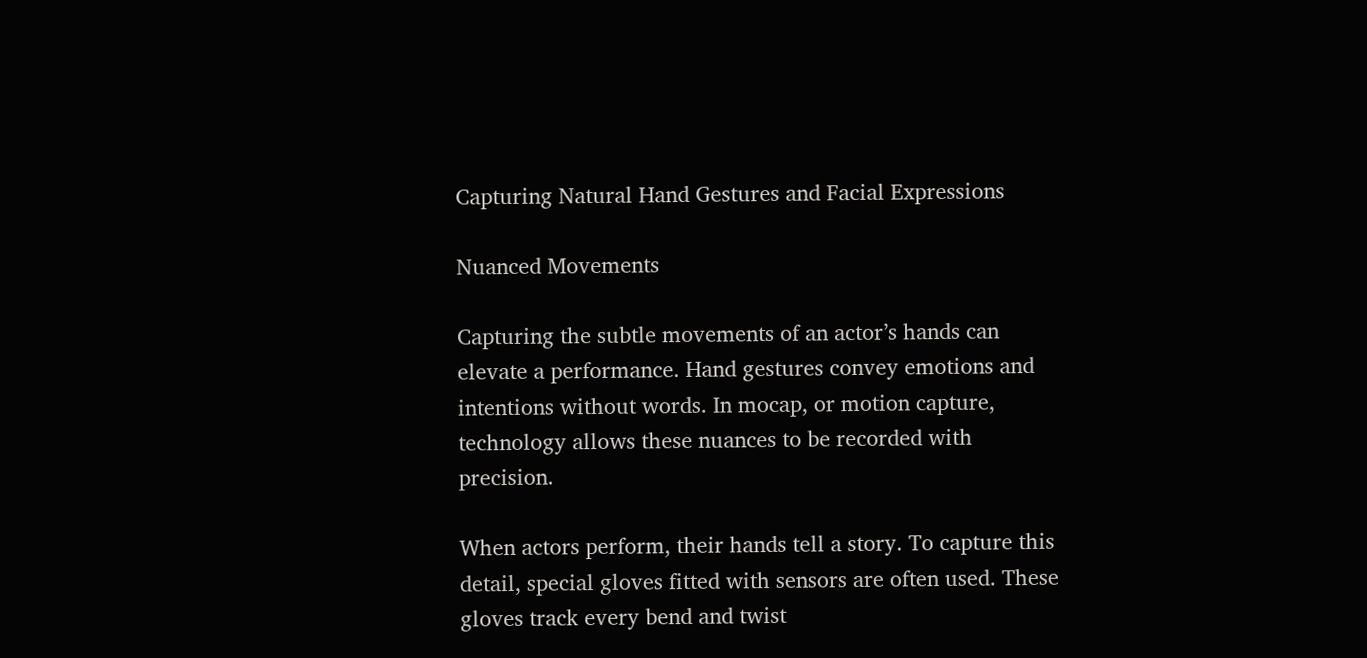Capturing Natural Hand Gestures and Facial Expressions

Nuanced Movements

Capturing the subtle movements of an actor’s hands can elevate a performance. Hand gestures convey emotions and intentions without words. In mocap, or motion capture, technology allows these nuances to be recorded with precision.

When actors perform, their hands tell a story. To capture this detail, special gloves fitted with sensors are often used. These gloves track every bend and twist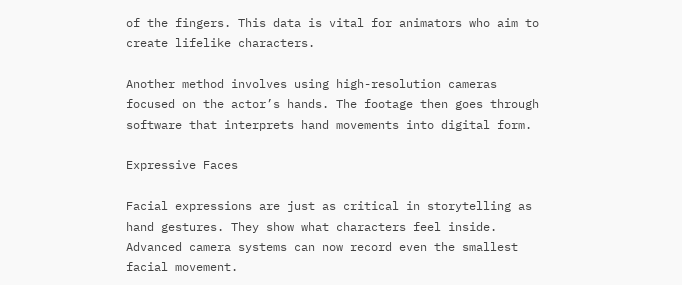of the fingers. This data is vital for animators who aim to create lifelike characters.

Another method involves using high-resolution cameras focused on the actor’s hands. The footage then goes through software that interprets hand movements into digital form.

Expressive Faces

Facial expressions are just as critical in storytelling as hand gestures. They show what characters feel inside. Advanced camera systems can now record even the smallest facial movement.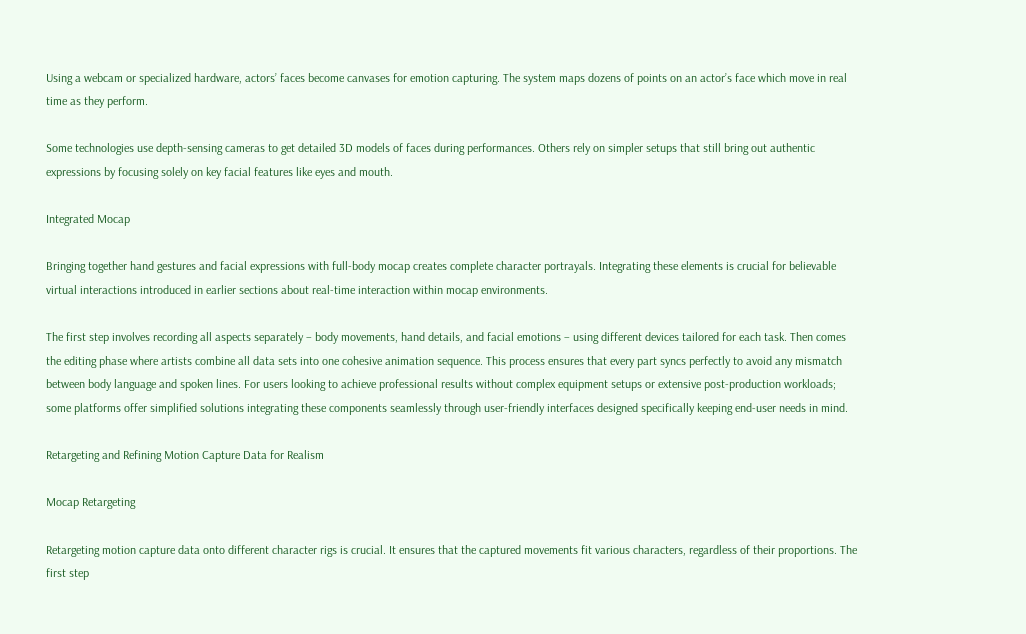Using a webcam or specialized hardware, actors’ faces become canvases for emotion capturing. The system maps dozens of points on an actor’s face which move in real time as they perform.

Some technologies use depth-sensing cameras to get detailed 3D models of faces during performances. Others rely on simpler setups that still bring out authentic expressions by focusing solely on key facial features like eyes and mouth.

Integrated Mocap

Bringing together hand gestures and facial expressions with full-body mocap creates complete character portrayals. Integrating these elements is crucial for believable virtual interactions introduced in earlier sections about real-time interaction within mocap environments.

The first step involves recording all aspects separately – body movements, hand details, and facial emotions – using different devices tailored for each task. Then comes the editing phase where artists combine all data sets into one cohesive animation sequence. This process ensures that every part syncs perfectly to avoid any mismatch between body language and spoken lines. For users looking to achieve professional results without complex equipment setups or extensive post-production workloads; some platforms offer simplified solutions integrating these components seamlessly through user-friendly interfaces designed specifically keeping end-user needs in mind.

Retargeting and Refining Motion Capture Data for Realism

Mocap Retargeting

Retargeting motion capture data onto different character rigs is crucial. It ensures that the captured movements fit various characters, regardless of their proportions. The first step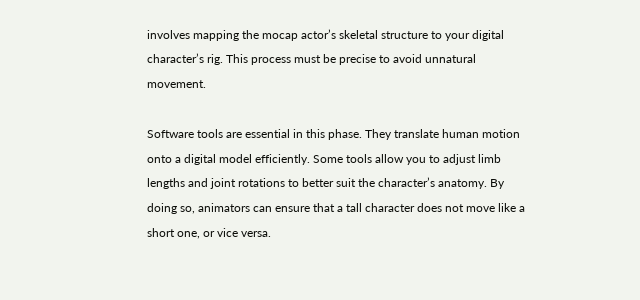involves mapping the mocap actor’s skeletal structure to your digital character’s rig. This process must be precise to avoid unnatural movement.

Software tools are essential in this phase. They translate human motion onto a digital model efficiently. Some tools allow you to adjust limb lengths and joint rotations to better suit the character’s anatomy. By doing so, animators can ensure that a tall character does not move like a short one, or vice versa.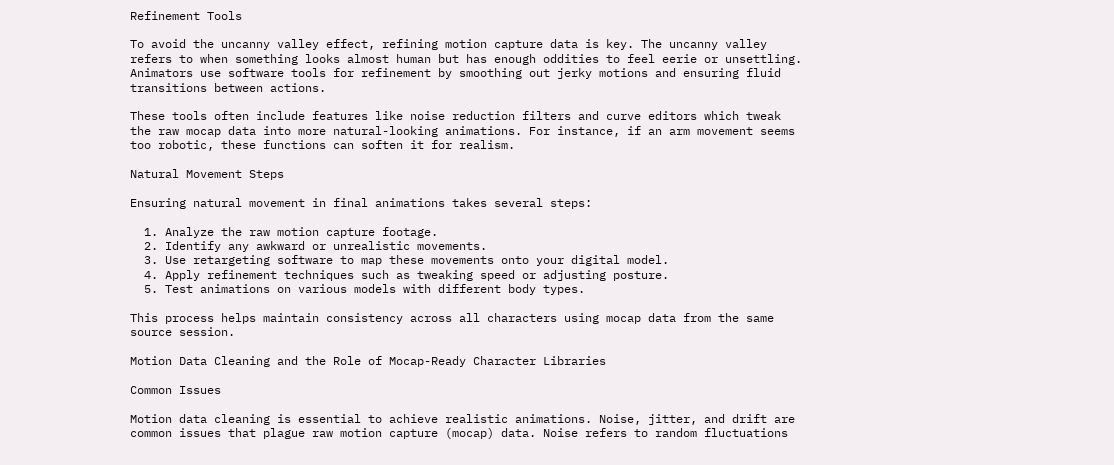Refinement Tools

To avoid the uncanny valley effect, refining motion capture data is key. The uncanny valley refers to when something looks almost human but has enough oddities to feel eerie or unsettling. Animators use software tools for refinement by smoothing out jerky motions and ensuring fluid transitions between actions.

These tools often include features like noise reduction filters and curve editors which tweak the raw mocap data into more natural-looking animations. For instance, if an arm movement seems too robotic, these functions can soften it for realism.

Natural Movement Steps

Ensuring natural movement in final animations takes several steps:

  1. Analyze the raw motion capture footage.
  2. Identify any awkward or unrealistic movements.
  3. Use retargeting software to map these movements onto your digital model.
  4. Apply refinement techniques such as tweaking speed or adjusting posture.
  5. Test animations on various models with different body types.

This process helps maintain consistency across all characters using mocap data from the same source session.

Motion Data Cleaning and the Role of Mocap-Ready Character Libraries

Common Issues

Motion data cleaning is essential to achieve realistic animations. Noise, jitter, and drift are common issues that plague raw motion capture (mocap) data. Noise refers to random fluctuations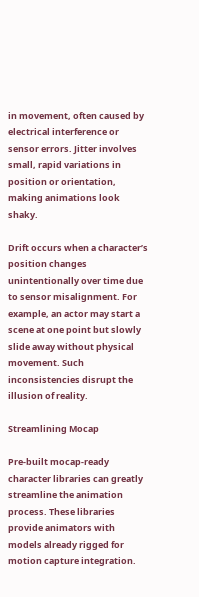in movement, often caused by electrical interference or sensor errors. Jitter involves small, rapid variations in position or orientation, making animations look shaky.

Drift occurs when a character’s position changes unintentionally over time due to sensor misalignment. For example, an actor may start a scene at one point but slowly slide away without physical movement. Such inconsistencies disrupt the illusion of reality.

Streamlining Mocap

Pre-built mocap-ready character libraries can greatly streamline the animation process. These libraries provide animators with models already rigged for motion capture integration.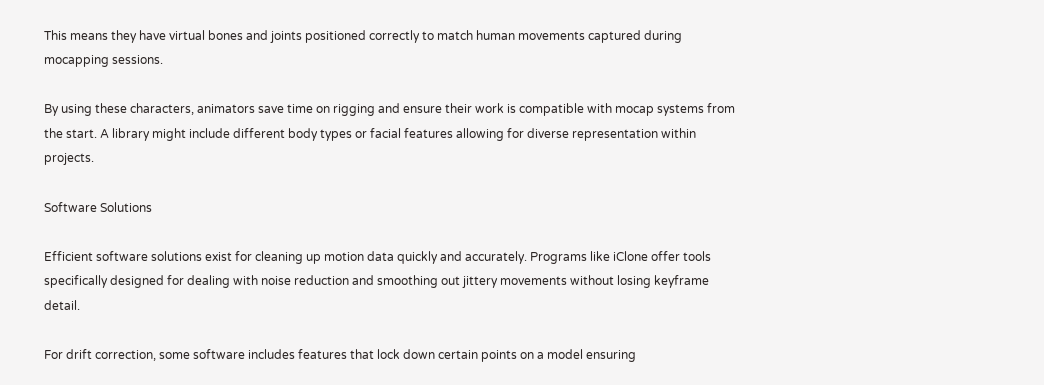This means they have virtual bones and joints positioned correctly to match human movements captured during mocapping sessions.

By using these characters, animators save time on rigging and ensure their work is compatible with mocap systems from the start. A library might include different body types or facial features allowing for diverse representation within projects.

Software Solutions

Efficient software solutions exist for cleaning up motion data quickly and accurately. Programs like iClone offer tools specifically designed for dealing with noise reduction and smoothing out jittery movements without losing keyframe detail.

For drift correction, some software includes features that lock down certain points on a model ensuring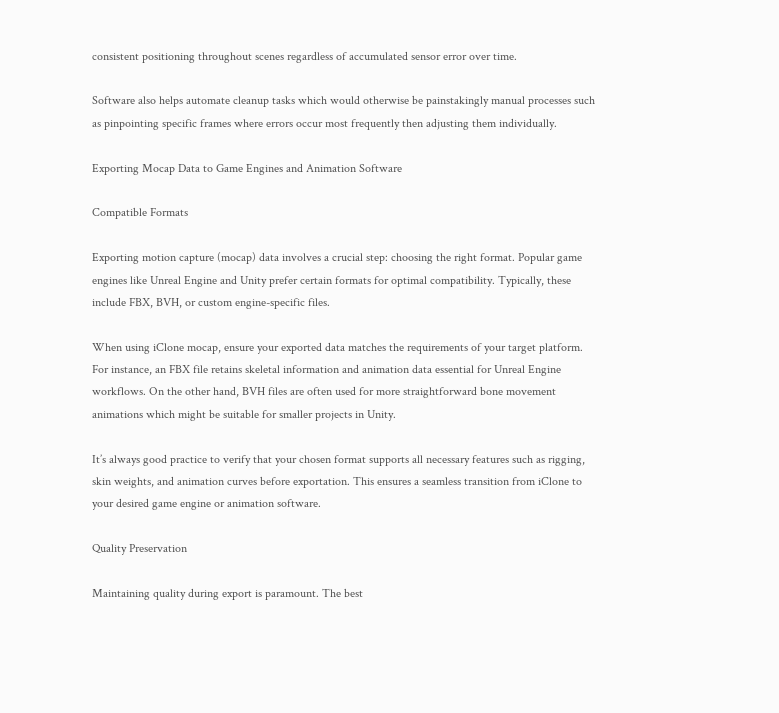consistent positioning throughout scenes regardless of accumulated sensor error over time.

Software also helps automate cleanup tasks which would otherwise be painstakingly manual processes such as pinpointing specific frames where errors occur most frequently then adjusting them individually.

Exporting Mocap Data to Game Engines and Animation Software

Compatible Formats

Exporting motion capture (mocap) data involves a crucial step: choosing the right format. Popular game engines like Unreal Engine and Unity prefer certain formats for optimal compatibility. Typically, these include FBX, BVH, or custom engine-specific files.

When using iClone mocap, ensure your exported data matches the requirements of your target platform. For instance, an FBX file retains skeletal information and animation data essential for Unreal Engine workflows. On the other hand, BVH files are often used for more straightforward bone movement animations which might be suitable for smaller projects in Unity.

It’s always good practice to verify that your chosen format supports all necessary features such as rigging, skin weights, and animation curves before exportation. This ensures a seamless transition from iClone to your desired game engine or animation software.

Quality Preservation

Maintaining quality during export is paramount. The best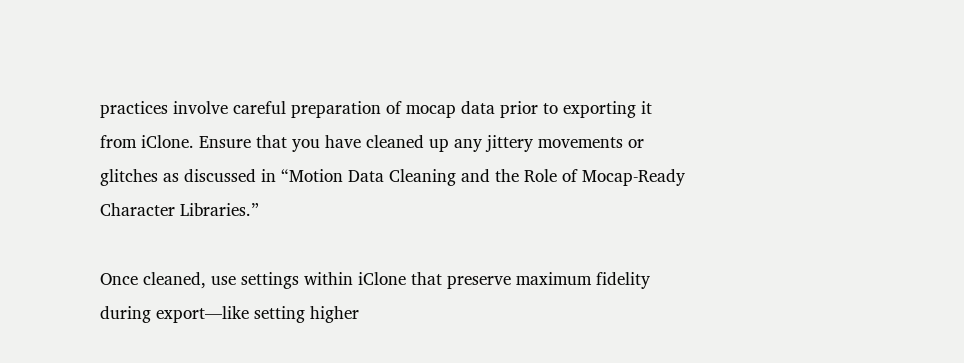practices involve careful preparation of mocap data prior to exporting it from iClone. Ensure that you have cleaned up any jittery movements or glitches as discussed in “Motion Data Cleaning and the Role of Mocap-Ready Character Libraries.”

Once cleaned, use settings within iClone that preserve maximum fidelity during export—like setting higher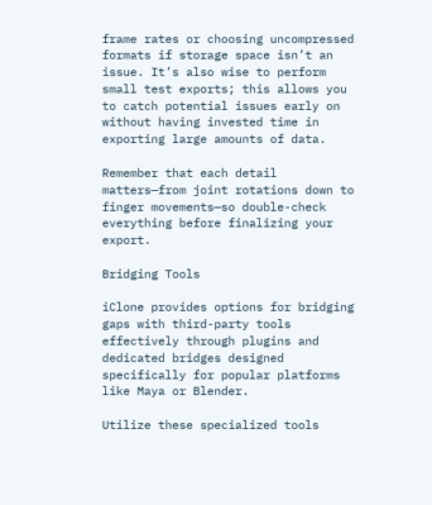frame rates or choosing uncompressed formats if storage space isn’t an issue. It’s also wise to perform small test exports; this allows you to catch potential issues early on without having invested time in exporting large amounts of data.

Remember that each detail matters—from joint rotations down to finger movements—so double-check everything before finalizing your export.

Bridging Tools

iClone provides options for bridging gaps with third-party tools effectively through plugins and dedicated bridges designed specifically for popular platforms like Maya or Blender.

Utilize these specialized tools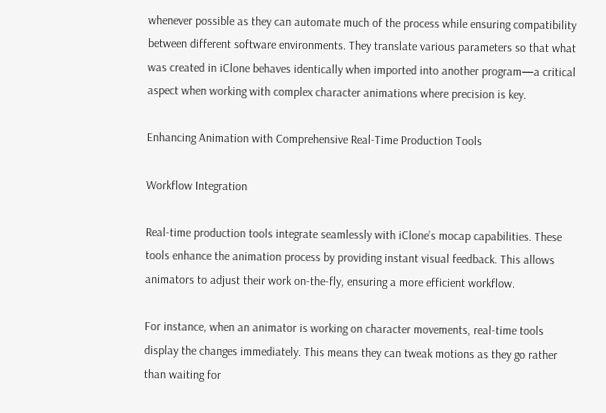whenever possible as they can automate much of the process while ensuring compatibility between different software environments. They translate various parameters so that what was created in iClone behaves identically when imported into another program—a critical aspect when working with complex character animations where precision is key.

Enhancing Animation with Comprehensive Real-Time Production Tools

Workflow Integration

Real-time production tools integrate seamlessly with iClone’s mocap capabilities. These tools enhance the animation process by providing instant visual feedback. This allows animators to adjust their work on-the-fly, ensuring a more efficient workflow.

For instance, when an animator is working on character movements, real-time tools display the changes immediately. This means they can tweak motions as they go rather than waiting for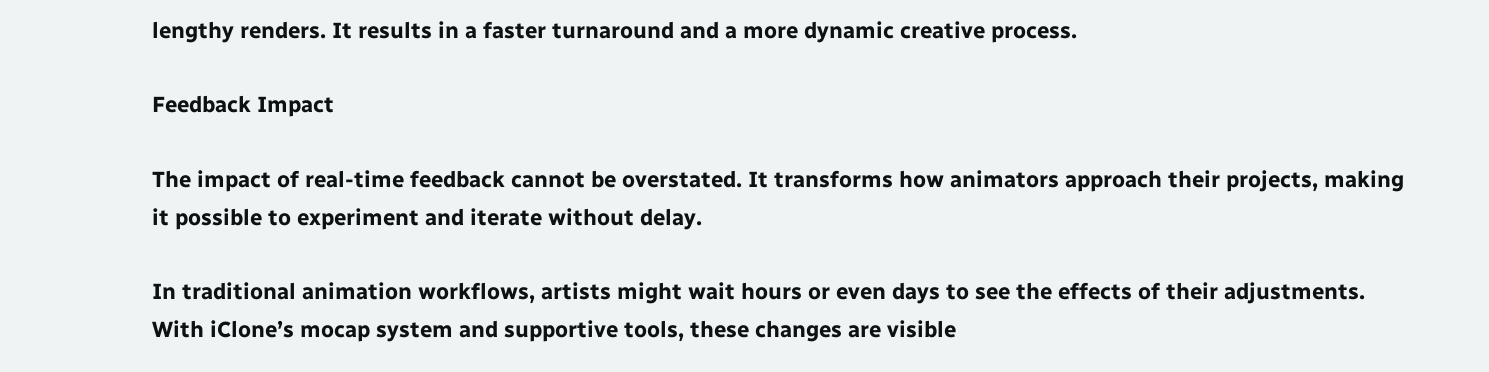lengthy renders. It results in a faster turnaround and a more dynamic creative process.

Feedback Impact

The impact of real-time feedback cannot be overstated. It transforms how animators approach their projects, making it possible to experiment and iterate without delay.

In traditional animation workflows, artists might wait hours or even days to see the effects of their adjustments. With iClone’s mocap system and supportive tools, these changes are visible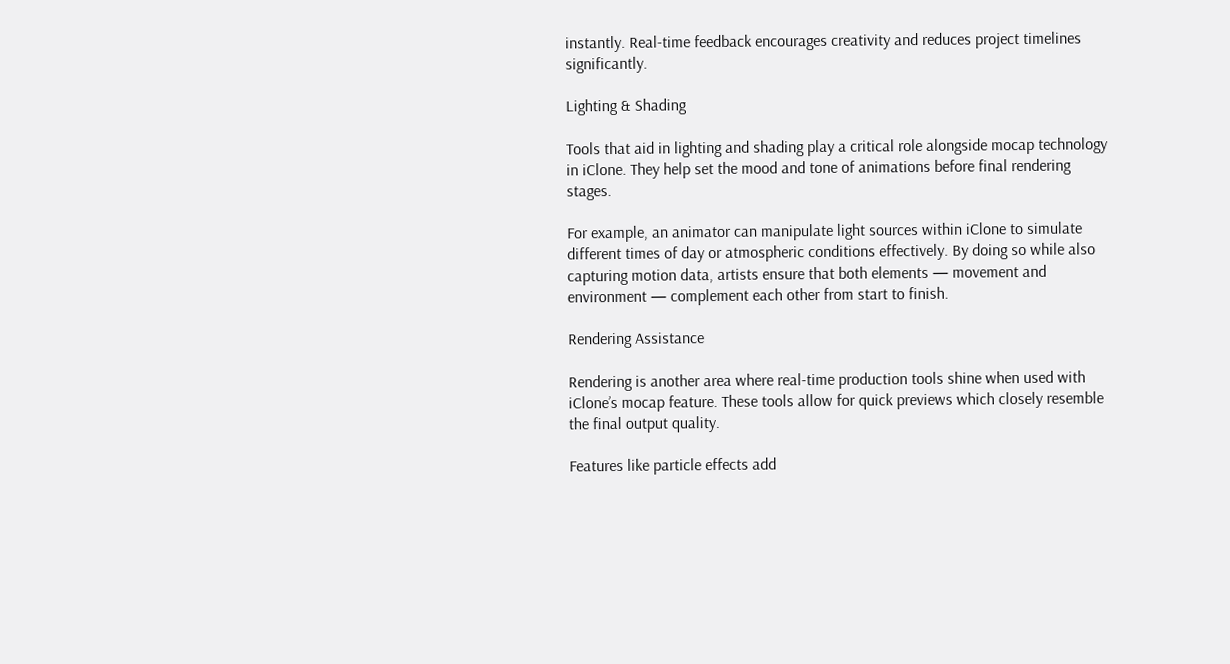instantly. Real-time feedback encourages creativity and reduces project timelines significantly.

Lighting & Shading

Tools that aid in lighting and shading play a critical role alongside mocap technology in iClone. They help set the mood and tone of animations before final rendering stages.

For example, an animator can manipulate light sources within iClone to simulate different times of day or atmospheric conditions effectively. By doing so while also capturing motion data, artists ensure that both elements — movement and environment — complement each other from start to finish.

Rendering Assistance

Rendering is another area where real-time production tools shine when used with iClone’s mocap feature. These tools allow for quick previews which closely resemble the final output quality.

Features like particle effects add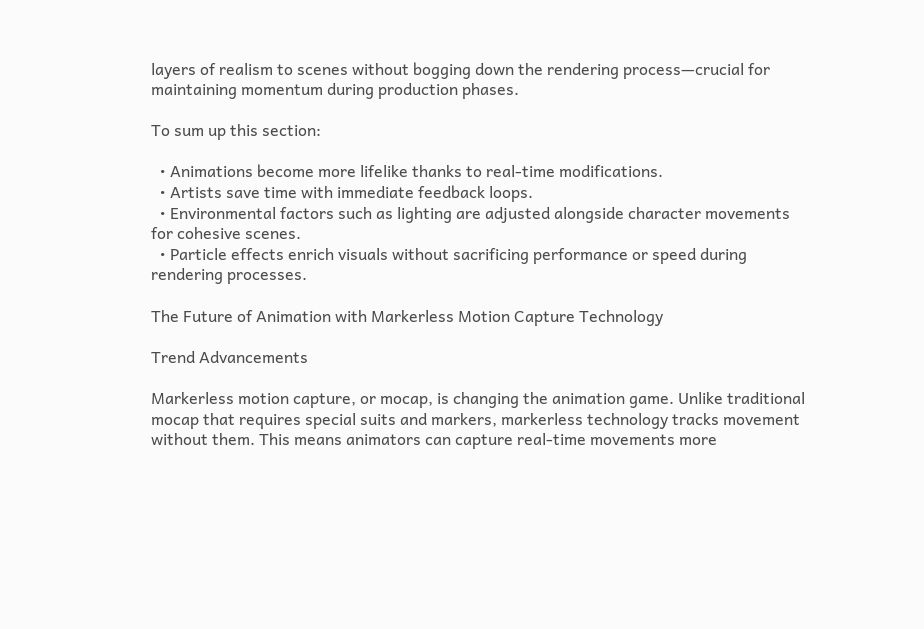layers of realism to scenes without bogging down the rendering process—crucial for maintaining momentum during production phases.

To sum up this section:

  • Animations become more lifelike thanks to real-time modifications.
  • Artists save time with immediate feedback loops.
  • Environmental factors such as lighting are adjusted alongside character movements for cohesive scenes.
  • Particle effects enrich visuals without sacrificing performance or speed during rendering processes.

The Future of Animation with Markerless Motion Capture Technology

Trend Advancements

Markerless motion capture, or mocap, is changing the animation game. Unlike traditional mocap that requires special suits and markers, markerless technology tracks movement without them. This means animators can capture real-time movements more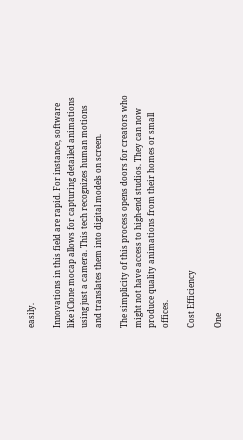easily.

Innovations in this field are rapid. For instance, software like iClone mocap allows for capturing detailed animations using just a camera. This tech recognizes human motions and translates them into digital models on screen.

The simplicity of this process opens doors for creators who might not have access to high-end studios. They can now produce quality animations from their homes or small offices.

Cost Efficiency

One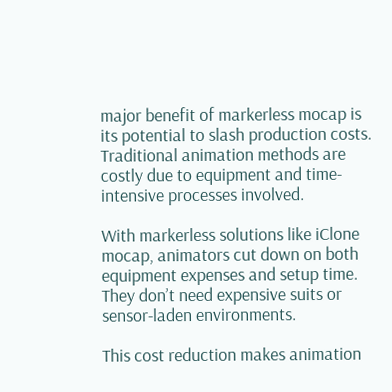major benefit of markerless mocap is its potential to slash production costs. Traditional animation methods are costly due to equipment and time-intensive processes involved.

With markerless solutions like iClone mocap, animators cut down on both equipment expenses and setup time. They don’t need expensive suits or sensor-laden environments.

This cost reduction makes animation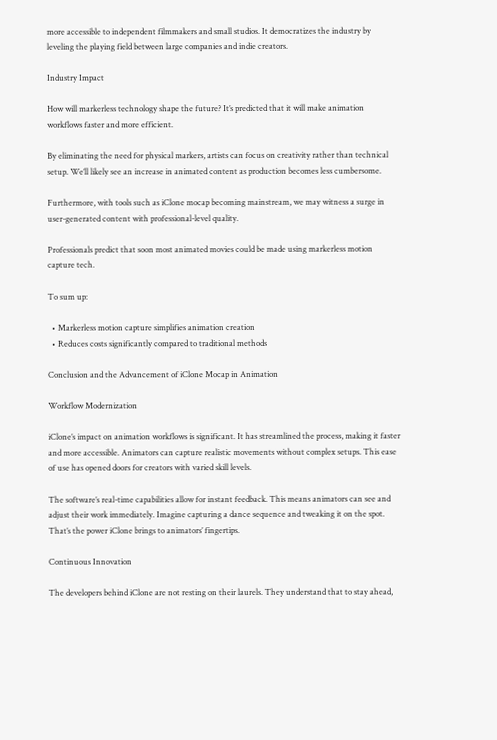more accessible to independent filmmakers and small studios. It democratizes the industry by leveling the playing field between large companies and indie creators.

Industry Impact

How will markerless technology shape the future? It’s predicted that it will make animation workflows faster and more efficient.

By eliminating the need for physical markers, artists can focus on creativity rather than technical setup. We’ll likely see an increase in animated content as production becomes less cumbersome.

Furthermore, with tools such as iClone mocap becoming mainstream, we may witness a surge in user-generated content with professional-level quality.

Professionals predict that soon most animated movies could be made using markerless motion capture tech.

To sum up:

  • Markerless motion capture simplifies animation creation
  • Reduces costs significantly compared to traditional methods

Conclusion and the Advancement of iClone Mocap in Animation

Workflow Modernization

iClone’s impact on animation workflows is significant. It has streamlined the process, making it faster and more accessible. Animators can capture realistic movements without complex setups. This ease of use has opened doors for creators with varied skill levels.

The software’s real-time capabilities allow for instant feedback. This means animators can see and adjust their work immediately. Imagine capturing a dance sequence and tweaking it on the spot. That’s the power iClone brings to animators’ fingertips.

Continuous Innovation

The developers behind iClone are not resting on their laurels. They understand that to stay ahead,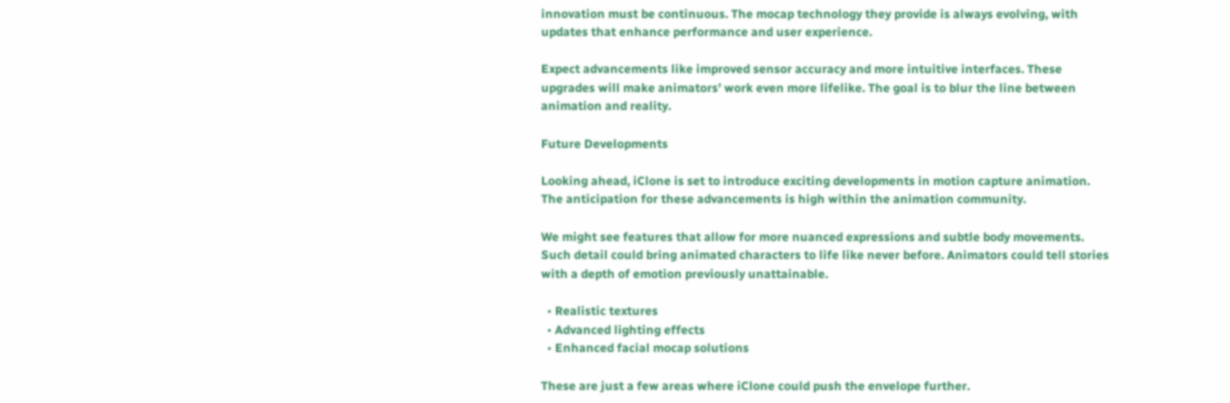innovation must be continuous. The mocap technology they provide is always evolving, with updates that enhance performance and user experience.

Expect advancements like improved sensor accuracy and more intuitive interfaces. These upgrades will make animators’ work even more lifelike. The goal is to blur the line between animation and reality.

Future Developments

Looking ahead, iClone is set to introduce exciting developments in motion capture animation. The anticipation for these advancements is high within the animation community.

We might see features that allow for more nuanced expressions and subtle body movements. Such detail could bring animated characters to life like never before. Animators could tell stories with a depth of emotion previously unattainable.

  • Realistic textures
  • Advanced lighting effects
  • Enhanced facial mocap solutions

These are just a few areas where iClone could push the envelope further.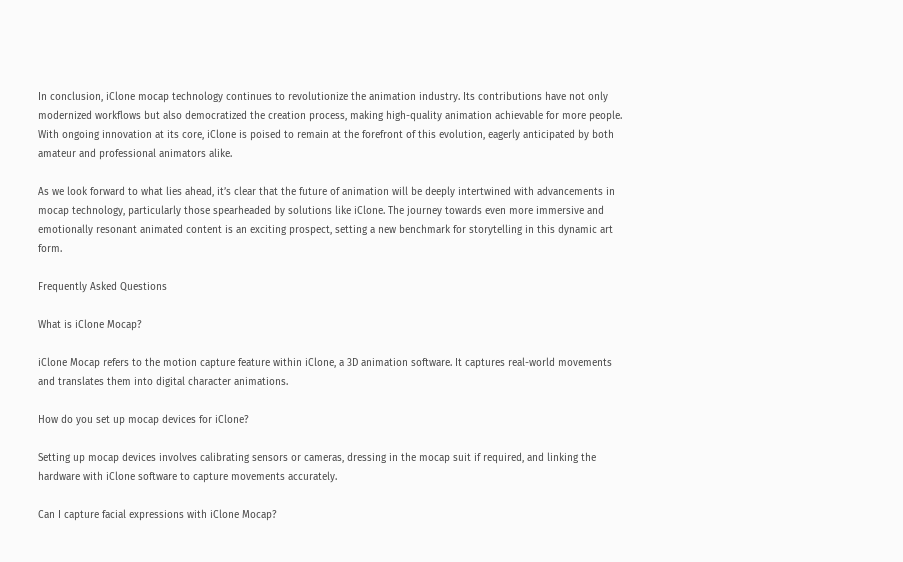In conclusion, iClone mocap technology continues to revolutionize the animation industry. Its contributions have not only modernized workflows but also democratized the creation process, making high-quality animation achievable for more people. With ongoing innovation at its core, iClone is poised to remain at the forefront of this evolution, eagerly anticipated by both amateur and professional animators alike.

As we look forward to what lies ahead, it’s clear that the future of animation will be deeply intertwined with advancements in mocap technology, particularly those spearheaded by solutions like iClone. The journey towards even more immersive and emotionally resonant animated content is an exciting prospect, setting a new benchmark for storytelling in this dynamic art form.

Frequently Asked Questions

What is iClone Mocap?

iClone Mocap refers to the motion capture feature within iClone, a 3D animation software. It captures real-world movements and translates them into digital character animations.

How do you set up mocap devices for iClone?

Setting up mocap devices involves calibrating sensors or cameras, dressing in the mocap suit if required, and linking the hardware with iClone software to capture movements accurately.

Can I capture facial expressions with iClone Mocap?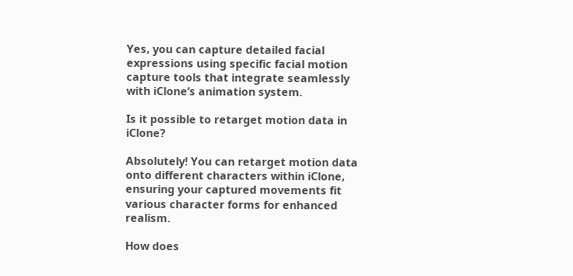Yes, you can capture detailed facial expressions using specific facial motion capture tools that integrate seamlessly with iClone’s animation system.

Is it possible to retarget motion data in iClone?

Absolutely! You can retarget motion data onto different characters within iClone, ensuring your captured movements fit various character forms for enhanced realism.

How does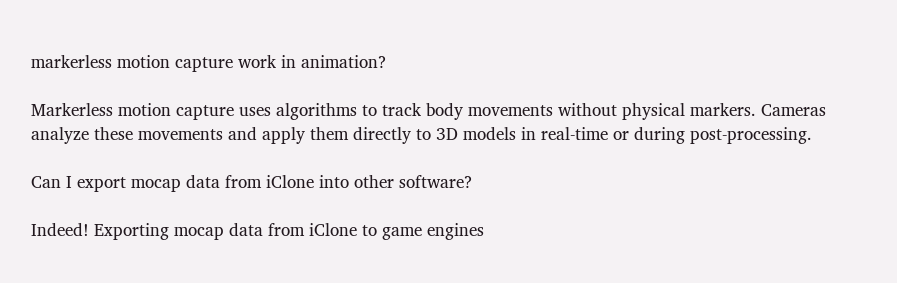markerless motion capture work in animation?

Markerless motion capture uses algorithms to track body movements without physical markers. Cameras analyze these movements and apply them directly to 3D models in real-time or during post-processing.

Can I export mocap data from iClone into other software?

Indeed! Exporting mocap data from iClone to game engines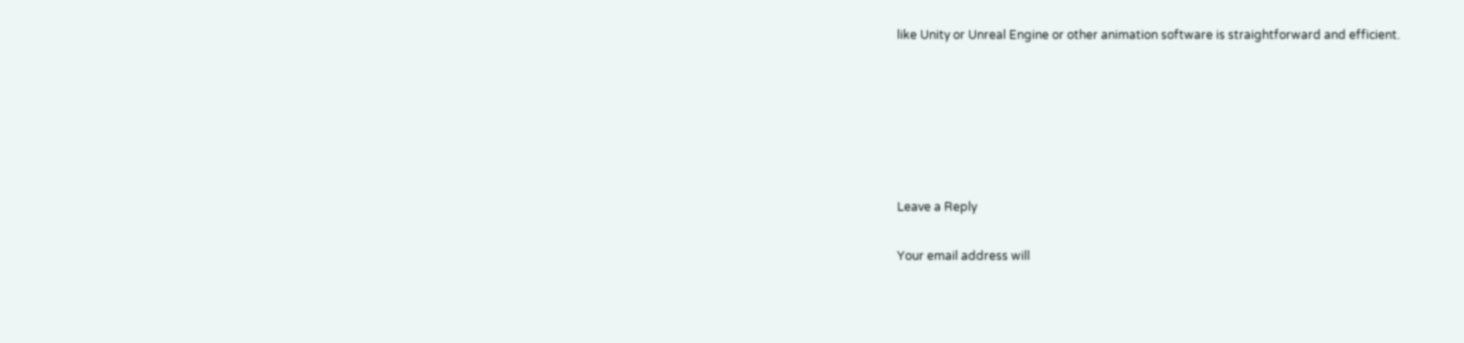like Unity or Unreal Engine or other animation software is straightforward and efficient.






Leave a Reply

Your email address will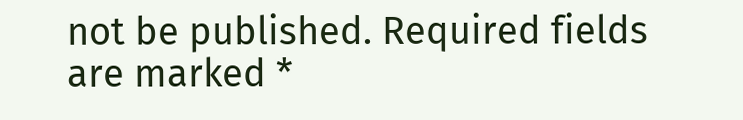not be published. Required fields are marked *